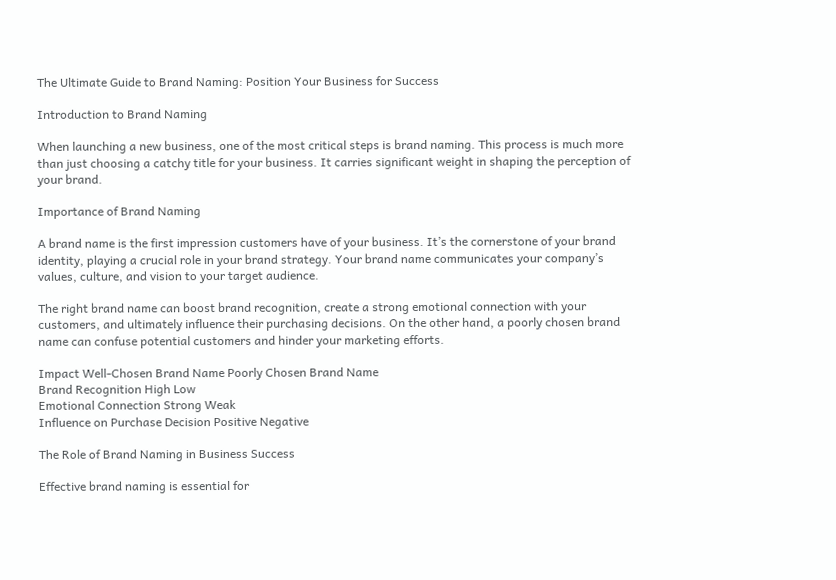The Ultimate Guide to Brand Naming: Position Your Business for Success

Introduction to Brand Naming

When launching a new business, one of the most critical steps is brand naming. This process is much more than just choosing a catchy title for your business. It carries significant weight in shaping the perception of your brand.

Importance of Brand Naming

A brand name is the first impression customers have of your business. It’s the cornerstone of your brand identity, playing a crucial role in your brand strategy. Your brand name communicates your company’s values, culture, and vision to your target audience.

The right brand name can boost brand recognition, create a strong emotional connection with your customers, and ultimately influence their purchasing decisions. On the other hand, a poorly chosen brand name can confuse potential customers and hinder your marketing efforts.

Impact Well-Chosen Brand Name Poorly Chosen Brand Name
Brand Recognition High Low
Emotional Connection Strong Weak
Influence on Purchase Decision Positive Negative

The Role of Brand Naming in Business Success

Effective brand naming is essential for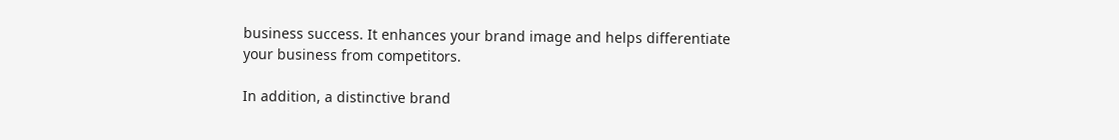business success. It enhances your brand image and helps differentiate your business from competitors.

In addition, a distinctive brand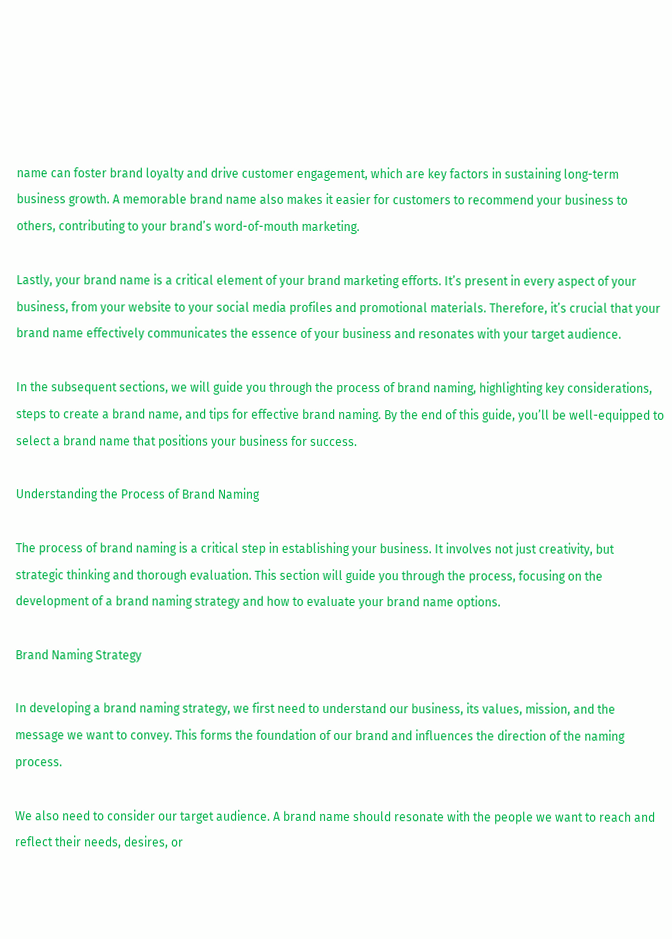name can foster brand loyalty and drive customer engagement, which are key factors in sustaining long-term business growth. A memorable brand name also makes it easier for customers to recommend your business to others, contributing to your brand’s word-of-mouth marketing.

Lastly, your brand name is a critical element of your brand marketing efforts. It’s present in every aspect of your business, from your website to your social media profiles and promotional materials. Therefore, it’s crucial that your brand name effectively communicates the essence of your business and resonates with your target audience.

In the subsequent sections, we will guide you through the process of brand naming, highlighting key considerations, steps to create a brand name, and tips for effective brand naming. By the end of this guide, you’ll be well-equipped to select a brand name that positions your business for success.

Understanding the Process of Brand Naming

The process of brand naming is a critical step in establishing your business. It involves not just creativity, but strategic thinking and thorough evaluation. This section will guide you through the process, focusing on the development of a brand naming strategy and how to evaluate your brand name options.

Brand Naming Strategy

In developing a brand naming strategy, we first need to understand our business, its values, mission, and the message we want to convey. This forms the foundation of our brand and influences the direction of the naming process.

We also need to consider our target audience. A brand name should resonate with the people we want to reach and reflect their needs, desires, or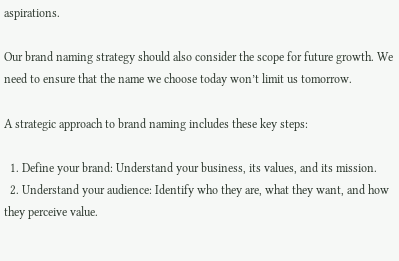aspirations.

Our brand naming strategy should also consider the scope for future growth. We need to ensure that the name we choose today won’t limit us tomorrow.

A strategic approach to brand naming includes these key steps:

  1. Define your brand: Understand your business, its values, and its mission.
  2. Understand your audience: Identify who they are, what they want, and how they perceive value.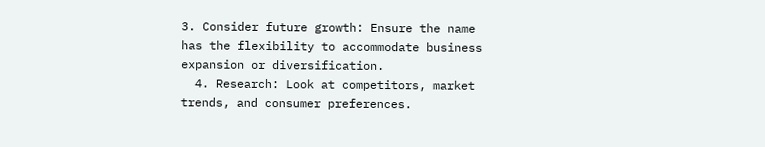3. Consider future growth: Ensure the name has the flexibility to accommodate business expansion or diversification.
  4. Research: Look at competitors, market trends, and consumer preferences.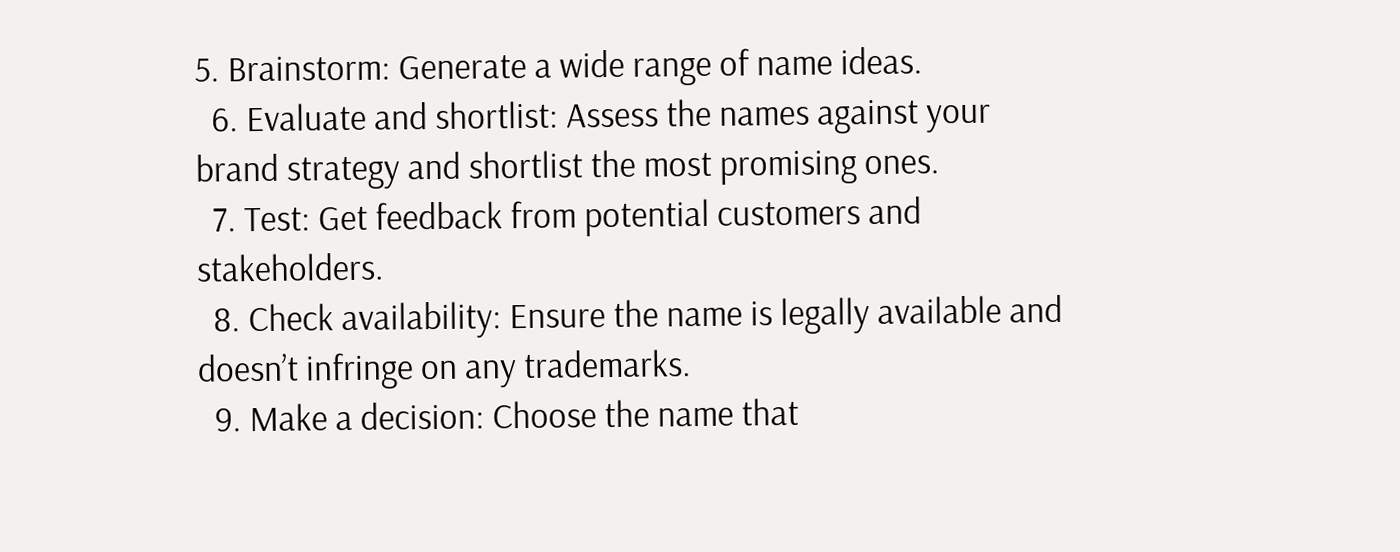5. Brainstorm: Generate a wide range of name ideas.
  6. Evaluate and shortlist: Assess the names against your brand strategy and shortlist the most promising ones.
  7. Test: Get feedback from potential customers and stakeholders.
  8. Check availability: Ensure the name is legally available and doesn’t infringe on any trademarks.
  9. Make a decision: Choose the name that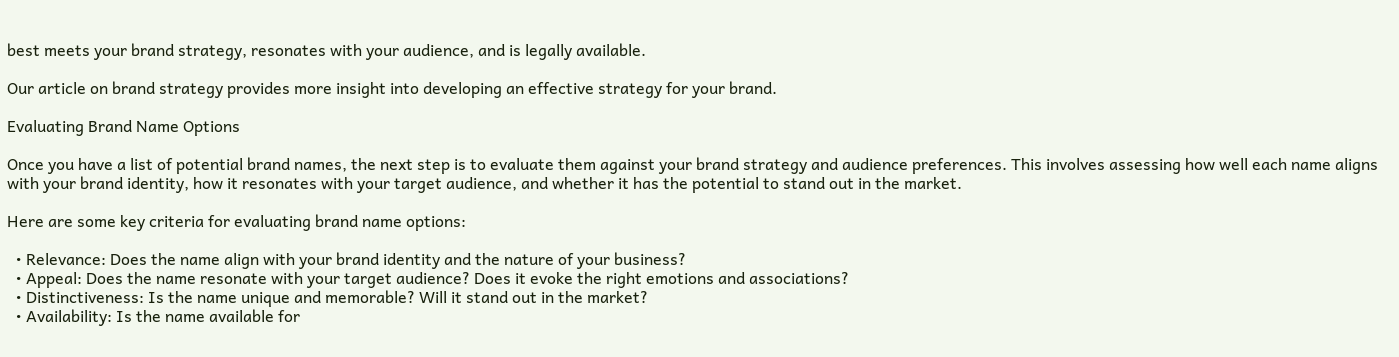best meets your brand strategy, resonates with your audience, and is legally available.

Our article on brand strategy provides more insight into developing an effective strategy for your brand.

Evaluating Brand Name Options

Once you have a list of potential brand names, the next step is to evaluate them against your brand strategy and audience preferences. This involves assessing how well each name aligns with your brand identity, how it resonates with your target audience, and whether it has the potential to stand out in the market.

Here are some key criteria for evaluating brand name options:

  • Relevance: Does the name align with your brand identity and the nature of your business?
  • Appeal: Does the name resonate with your target audience? Does it evoke the right emotions and associations?
  • Distinctiveness: Is the name unique and memorable? Will it stand out in the market?
  • Availability: Is the name available for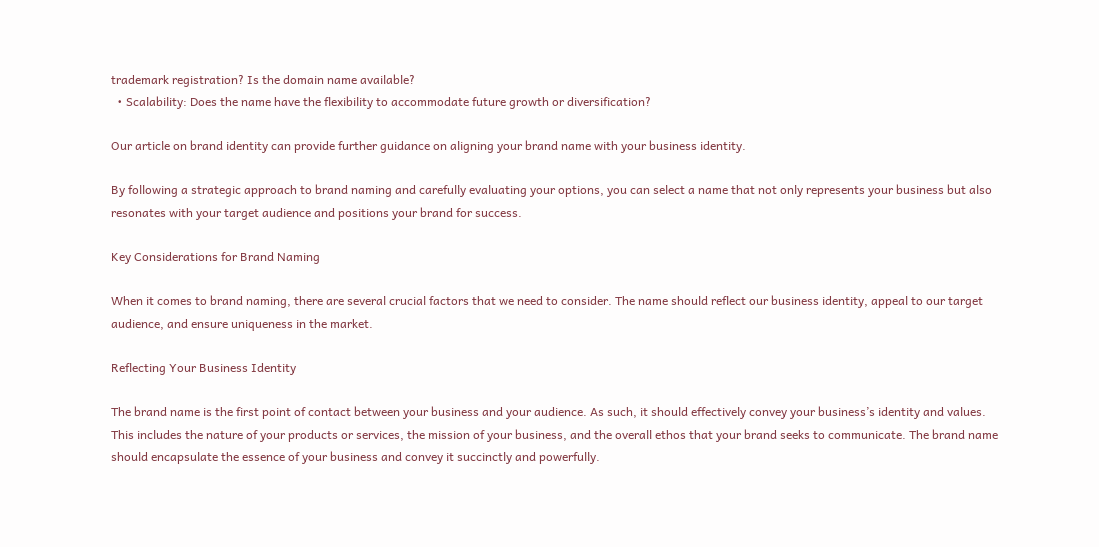trademark registration? Is the domain name available?
  • Scalability: Does the name have the flexibility to accommodate future growth or diversification?

Our article on brand identity can provide further guidance on aligning your brand name with your business identity.

By following a strategic approach to brand naming and carefully evaluating your options, you can select a name that not only represents your business but also resonates with your target audience and positions your brand for success.

Key Considerations for Brand Naming

When it comes to brand naming, there are several crucial factors that we need to consider. The name should reflect our business identity, appeal to our target audience, and ensure uniqueness in the market.

Reflecting Your Business Identity

The brand name is the first point of contact between your business and your audience. As such, it should effectively convey your business’s identity and values. This includes the nature of your products or services, the mission of your business, and the overall ethos that your brand seeks to communicate. The brand name should encapsulate the essence of your business and convey it succinctly and powerfully.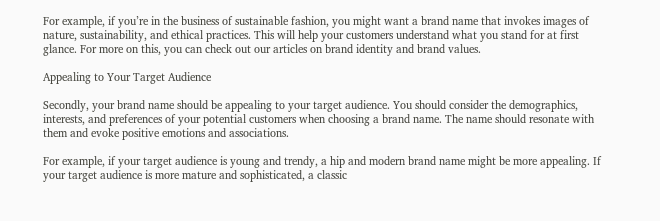For example, if you’re in the business of sustainable fashion, you might want a brand name that invokes images of nature, sustainability, and ethical practices. This will help your customers understand what you stand for at first glance. For more on this, you can check out our articles on brand identity and brand values.

Appealing to Your Target Audience

Secondly, your brand name should be appealing to your target audience. You should consider the demographics, interests, and preferences of your potential customers when choosing a brand name. The name should resonate with them and evoke positive emotions and associations.

For example, if your target audience is young and trendy, a hip and modern brand name might be more appealing. If your target audience is more mature and sophisticated, a classic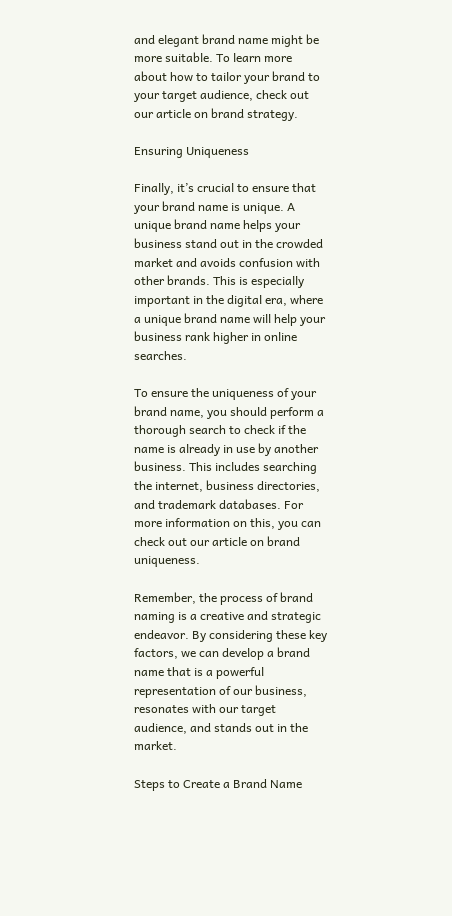and elegant brand name might be more suitable. To learn more about how to tailor your brand to your target audience, check out our article on brand strategy.

Ensuring Uniqueness

Finally, it’s crucial to ensure that your brand name is unique. A unique brand name helps your business stand out in the crowded market and avoids confusion with other brands. This is especially important in the digital era, where a unique brand name will help your business rank higher in online searches.

To ensure the uniqueness of your brand name, you should perform a thorough search to check if the name is already in use by another business. This includes searching the internet, business directories, and trademark databases. For more information on this, you can check out our article on brand uniqueness.

Remember, the process of brand naming is a creative and strategic endeavor. By considering these key factors, we can develop a brand name that is a powerful representation of our business, resonates with our target audience, and stands out in the market.

Steps to Create a Brand Name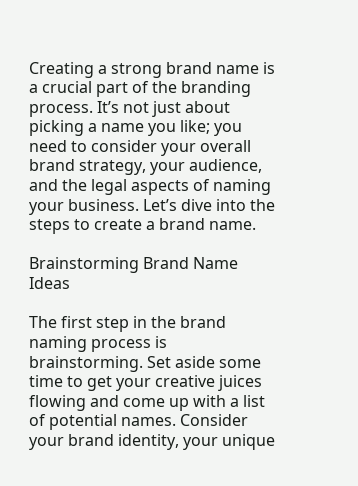Creating a strong brand name is a crucial part of the branding process. It’s not just about picking a name you like; you need to consider your overall brand strategy, your audience, and the legal aspects of naming your business. Let’s dive into the steps to create a brand name.

Brainstorming Brand Name Ideas

The first step in the brand naming process is brainstorming. Set aside some time to get your creative juices flowing and come up with a list of potential names. Consider your brand identity, your unique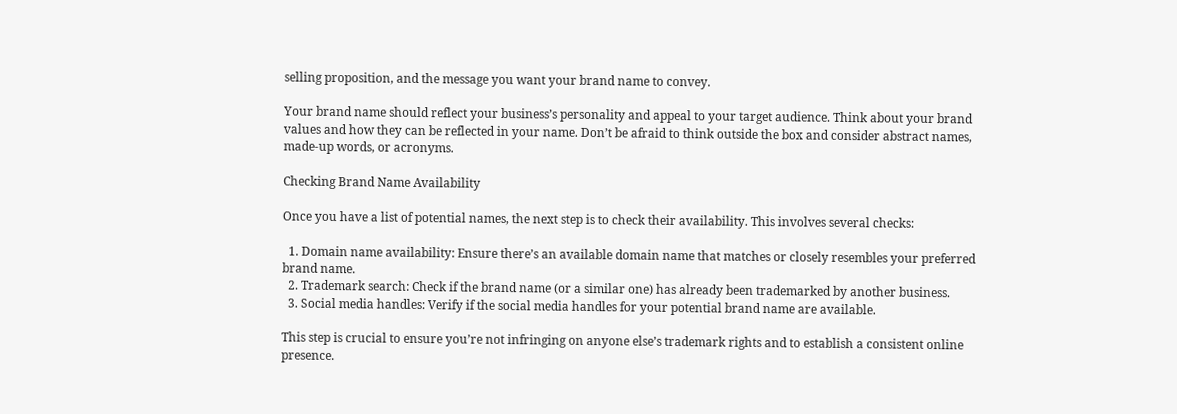selling proposition, and the message you want your brand name to convey.

Your brand name should reflect your business’s personality and appeal to your target audience. Think about your brand values and how they can be reflected in your name. Don’t be afraid to think outside the box and consider abstract names, made-up words, or acronyms.

Checking Brand Name Availability

Once you have a list of potential names, the next step is to check their availability. This involves several checks:

  1. Domain name availability: Ensure there’s an available domain name that matches or closely resembles your preferred brand name.
  2. Trademark search: Check if the brand name (or a similar one) has already been trademarked by another business.
  3. Social media handles: Verify if the social media handles for your potential brand name are available.

This step is crucial to ensure you’re not infringing on anyone else’s trademark rights and to establish a consistent online presence.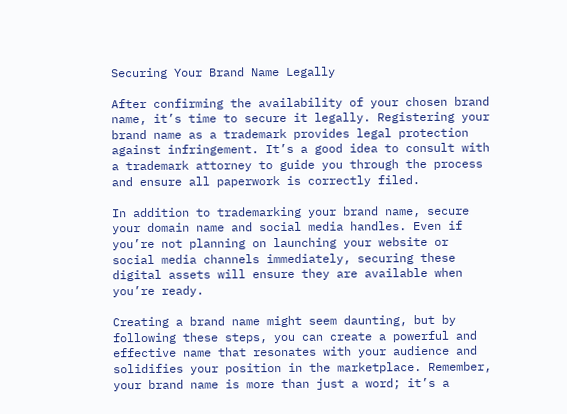Securing Your Brand Name Legally

After confirming the availability of your chosen brand name, it’s time to secure it legally. Registering your brand name as a trademark provides legal protection against infringement. It’s a good idea to consult with a trademark attorney to guide you through the process and ensure all paperwork is correctly filed.

In addition to trademarking your brand name, secure your domain name and social media handles. Even if you’re not planning on launching your website or social media channels immediately, securing these digital assets will ensure they are available when you’re ready.

Creating a brand name might seem daunting, but by following these steps, you can create a powerful and effective name that resonates with your audience and solidifies your position in the marketplace. Remember, your brand name is more than just a word; it’s a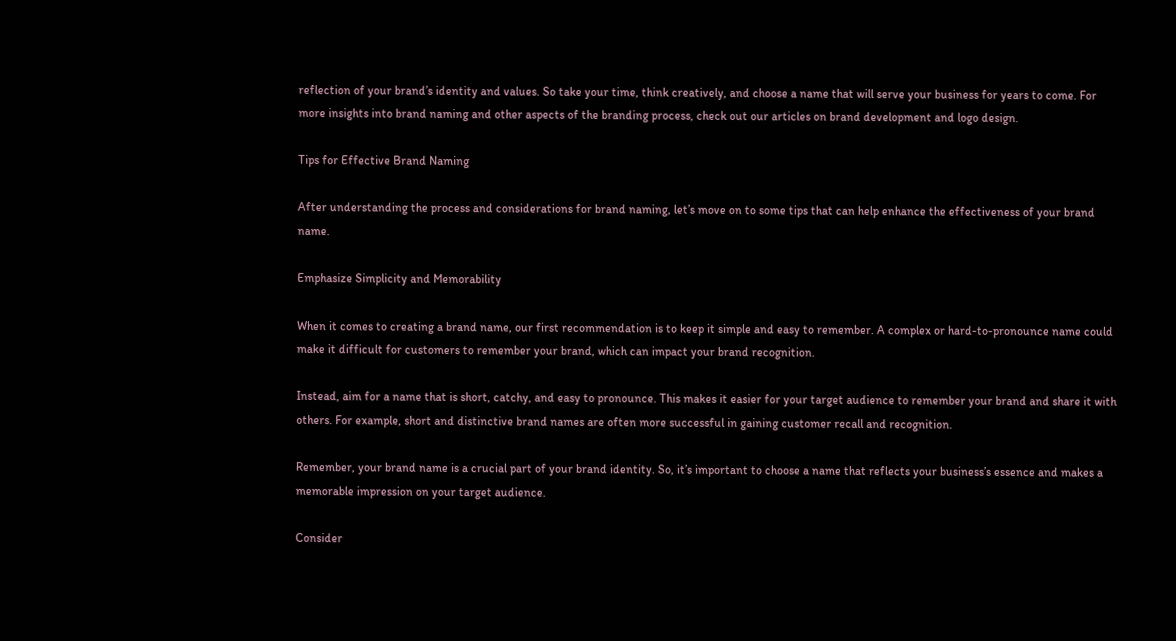reflection of your brand’s identity and values. So take your time, think creatively, and choose a name that will serve your business for years to come. For more insights into brand naming and other aspects of the branding process, check out our articles on brand development and logo design.

Tips for Effective Brand Naming

After understanding the process and considerations for brand naming, let’s move on to some tips that can help enhance the effectiveness of your brand name.

Emphasize Simplicity and Memorability

When it comes to creating a brand name, our first recommendation is to keep it simple and easy to remember. A complex or hard-to-pronounce name could make it difficult for customers to remember your brand, which can impact your brand recognition.

Instead, aim for a name that is short, catchy, and easy to pronounce. This makes it easier for your target audience to remember your brand and share it with others. For example, short and distinctive brand names are often more successful in gaining customer recall and recognition.

Remember, your brand name is a crucial part of your brand identity. So, it’s important to choose a name that reflects your business’s essence and makes a memorable impression on your target audience.

Consider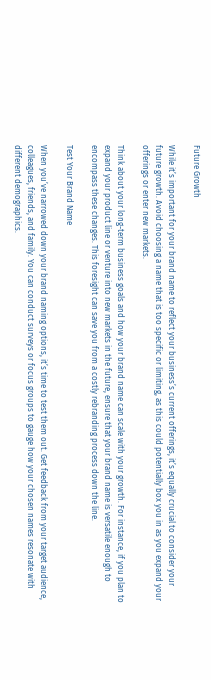Future Growth

While it’s important for your brand name to reflect your business’s current offerings, it’s equally crucial to consider your future growth. Avoid choosing a name that is too specific or limiting, as this could potentially box you in as you expand your offerings or enter new markets.

Think about your long-term business goals and how your brand name can scale with your growth. For instance, if you plan to expand your product line or venture into new markets in the future, ensure that your brand name is versatile enough to encompass these changes. This foresight can save you from a costly rebranding process down the line.

Test Your Brand Name

When you’ve narrowed down your brand naming options, it’s time to test them out. Get feedback from your target audience, colleagues, friends, and family. You can conduct surveys or focus groups to gauge how your chosen names resonate with different demographics.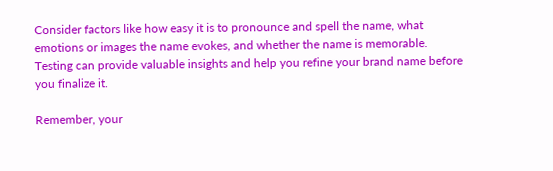Consider factors like how easy it is to pronounce and spell the name, what emotions or images the name evokes, and whether the name is memorable. Testing can provide valuable insights and help you refine your brand name before you finalize it.

Remember, your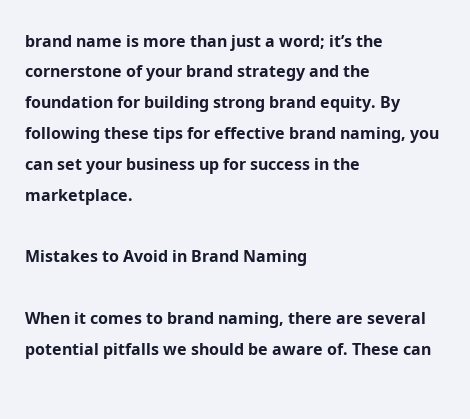brand name is more than just a word; it’s the cornerstone of your brand strategy and the foundation for building strong brand equity. By following these tips for effective brand naming, you can set your business up for success in the marketplace.

Mistakes to Avoid in Brand Naming

When it comes to brand naming, there are several potential pitfalls we should be aware of. These can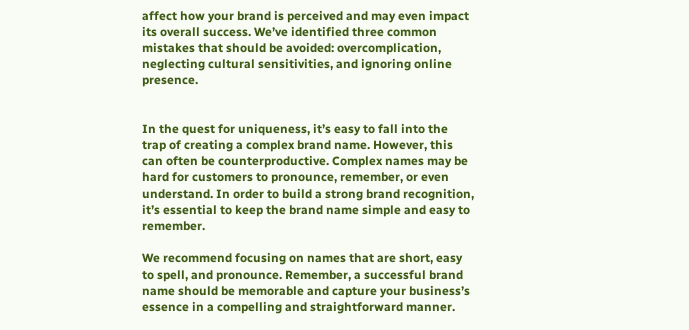affect how your brand is perceived and may even impact its overall success. We’ve identified three common mistakes that should be avoided: overcomplication, neglecting cultural sensitivities, and ignoring online presence.


In the quest for uniqueness, it’s easy to fall into the trap of creating a complex brand name. However, this can often be counterproductive. Complex names may be hard for customers to pronounce, remember, or even understand. In order to build a strong brand recognition, it’s essential to keep the brand name simple and easy to remember.

We recommend focusing on names that are short, easy to spell, and pronounce. Remember, a successful brand name should be memorable and capture your business’s essence in a compelling and straightforward manner.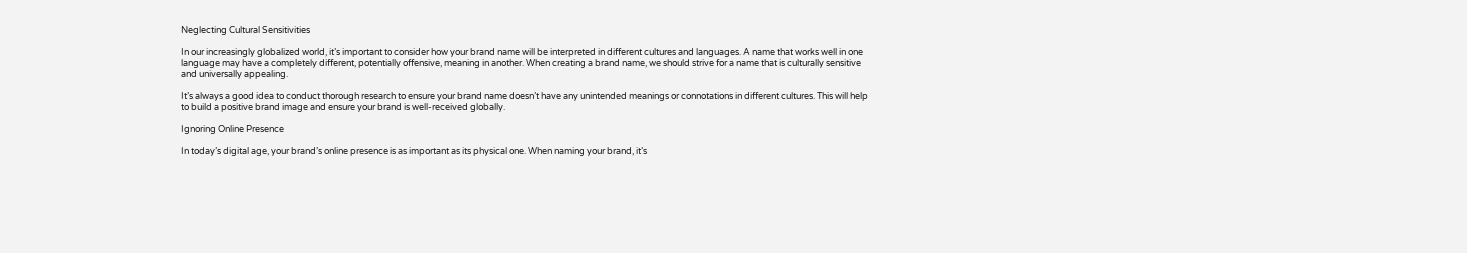Neglecting Cultural Sensitivities

In our increasingly globalized world, it’s important to consider how your brand name will be interpreted in different cultures and languages. A name that works well in one language may have a completely different, potentially offensive, meaning in another. When creating a brand name, we should strive for a name that is culturally sensitive and universally appealing.

It’s always a good idea to conduct thorough research to ensure your brand name doesn’t have any unintended meanings or connotations in different cultures. This will help to build a positive brand image and ensure your brand is well-received globally.

Ignoring Online Presence

In today’s digital age, your brand’s online presence is as important as its physical one. When naming your brand, it’s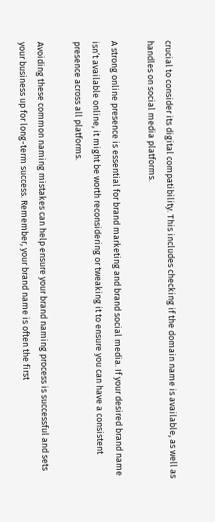crucial to consider its digital compatibility. This includes checking if the domain name is available, as well as handles on social media platforms.

A strong online presence is essential for brand marketing and brand social media. If your desired brand name isn’t available online, it might be worth reconsidering or tweaking it to ensure you can have a consistent presence across all platforms.

Avoiding these common naming mistakes can help ensure your brand naming process is successful and sets your business up for long-term success. Remember, your brand name is often the first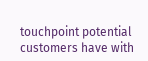touchpoint potential customers have with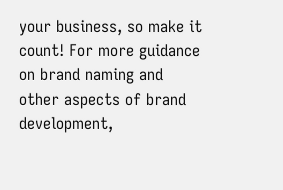your business, so make it count! For more guidance on brand naming and other aspects of brand development,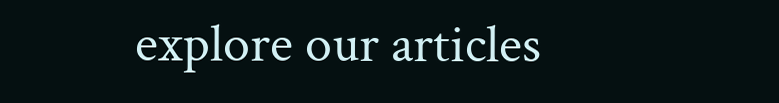explore our articles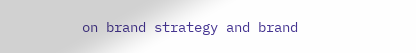on brand strategy and brand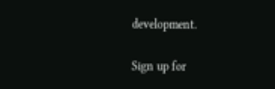development.

Sign up for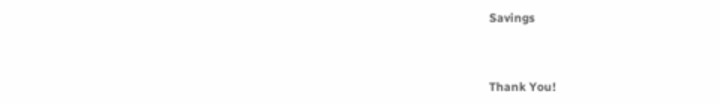Savings



Thank You!